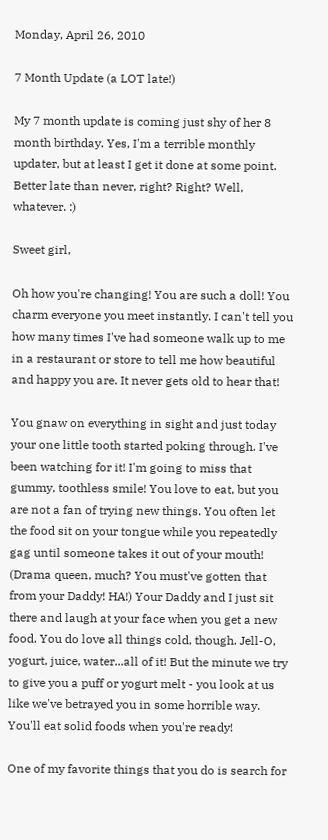Monday, April 26, 2010

7 Month Update (a LOT late!)

My 7 month update is coming just shy of her 8 month birthday. Yes, I'm a terrible monthly updater, but at least I get it done at some point. Better late than never, right? Right? Well, whatever. :)

Sweet girl,

Oh how you're changing! You are such a doll! You charm everyone you meet instantly. I can't tell you how many times I've had someone walk up to me in a restaurant or store to tell me how beautiful and happy you are. It never gets old to hear that!

You gnaw on everything in sight and just today your one little tooth started poking through. I've been watching for it! I'm going to miss that gummy, toothless smile! You love to eat, but you are not a fan of trying new things. You often let the food sit on your tongue while you repeatedly gag until someone takes it out of your mouth! (Drama queen, much? You must've gotten that from your Daddy! HA!) Your Daddy and I just sit there and laugh at your face when you get a new food. You do love all things cold, though. Jell-O, yogurt, juice, water...all of it! But the minute we try to give you a puff or yogurt melt - you look at us like we've betrayed you in some horrible way. You'll eat solid foods when you're ready!

One of my favorite things that you do is search for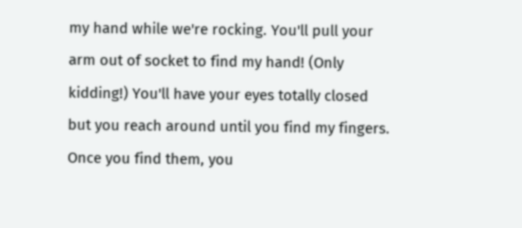my hand while we're rocking. You'll pull your arm out of socket to find my hand! (Only kidding!) You'll have your eyes totally closed but you reach around until you find my fingers. Once you find them, you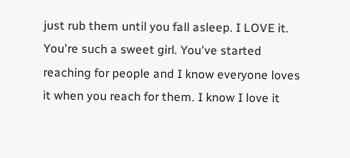just rub them until you fall asleep. I LOVE it. You're such a sweet girl. You've started reaching for people and I know everyone loves it when you reach for them. I know I love it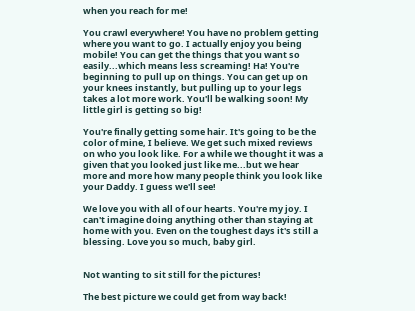when you reach for me!

You crawl everywhere! You have no problem getting where you want to go. I actually enjoy you being mobile! You can get the things that you want so easily...which means less screaming! Ha! You're beginning to pull up on things. You can get up on your knees instantly, but pulling up to your legs takes a lot more work. You'll be walking soon! My little girl is getting so big!

You're finally getting some hair. It's going to be the color of mine, I believe. We get such mixed reviews on who you look like. For a while we thought it was a given that you looked just like me...but we hear more and more how many people think you look like your Daddy. I guess we'll see!

We love you with all of our hearts. You're my joy. I can't imagine doing anything other than staying at home with you. Even on the toughest days it's still a blessing. Love you so much, baby girl.


Not wanting to sit still for the pictures!

The best picture we could get from way back!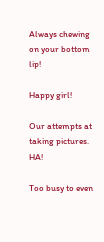Always chewing on your bottom lip!

Happy girl!

Our attempts at taking pictures. HA!

Too busy to even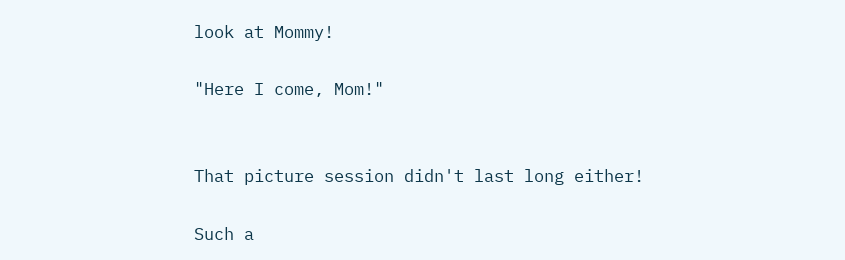look at Mommy!

"Here I come, Mom!"


That picture session didn't last long either!

Such a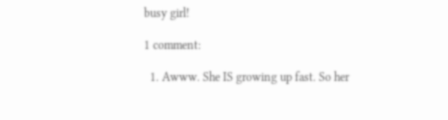busy girl!

1 comment:

  1. Awww. She IS growing up fast. So her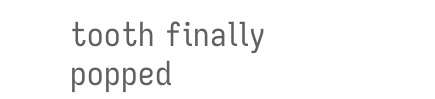tooth finally popped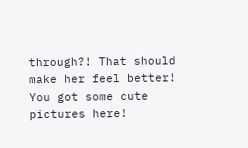through?! That should make her feel better! You got some cute pictures here!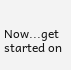Now...get started on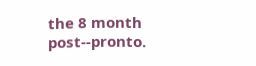the 8 month post--pronto.